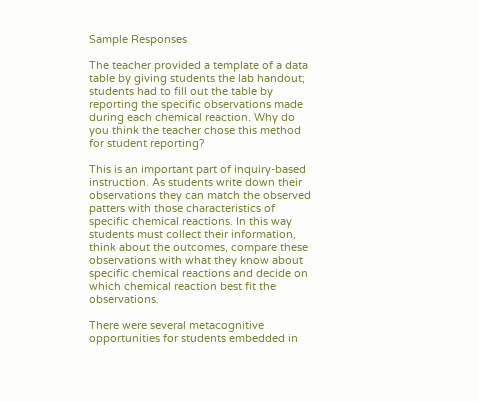Sample Responses

The teacher provided a template of a data table by giving students the lab handout; students had to fill out the table by reporting the specific observations made during each chemical reaction. Why do you think the teacher chose this method for student reporting?

This is an important part of inquiry-based instruction. As students write down their observations they can match the observed patters with those characteristics of specific chemical reactions. In this way students must collect their information, think about the outcomes, compare these observations with what they know about specific chemical reactions and decide on which chemical reaction best fit the observations.

There were several metacognitive opportunities for students embedded in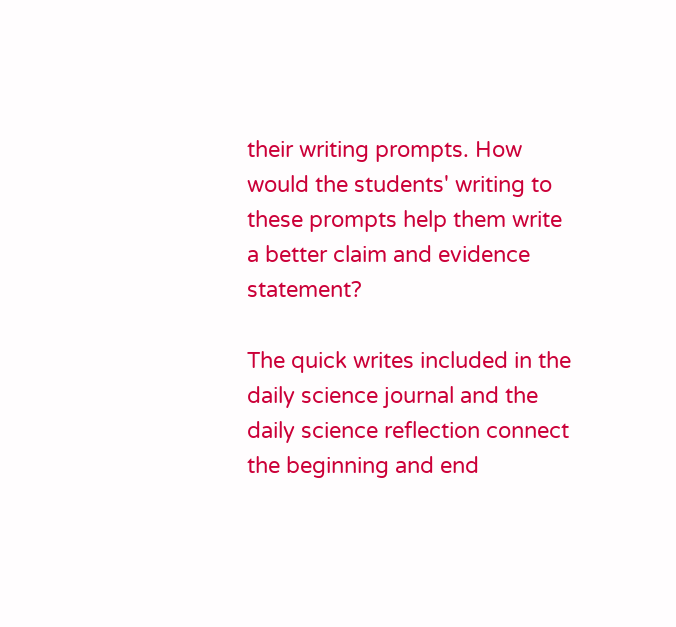their writing prompts. How would the students' writing to these prompts help them write a better claim and evidence statement?

The quick writes included in the daily science journal and the daily science reflection connect the beginning and end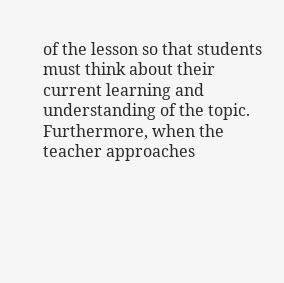of the lesson so that students must think about their current learning and understanding of the topic. Furthermore, when the teacher approaches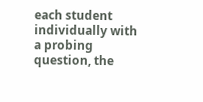each student individually with a probing question, the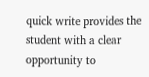quick write provides the student with a clear opportunity to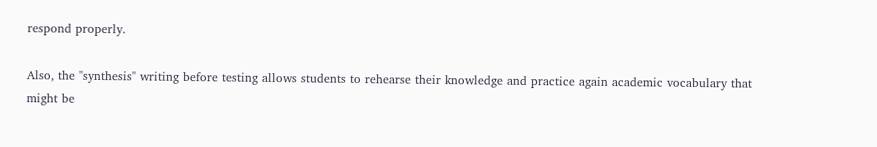respond properly.

Also, the "synthesis" writing before testing allows students to rehearse their knowledge and practice again academic vocabulary that might be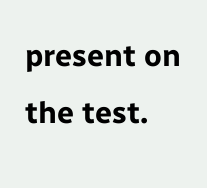present on the test.